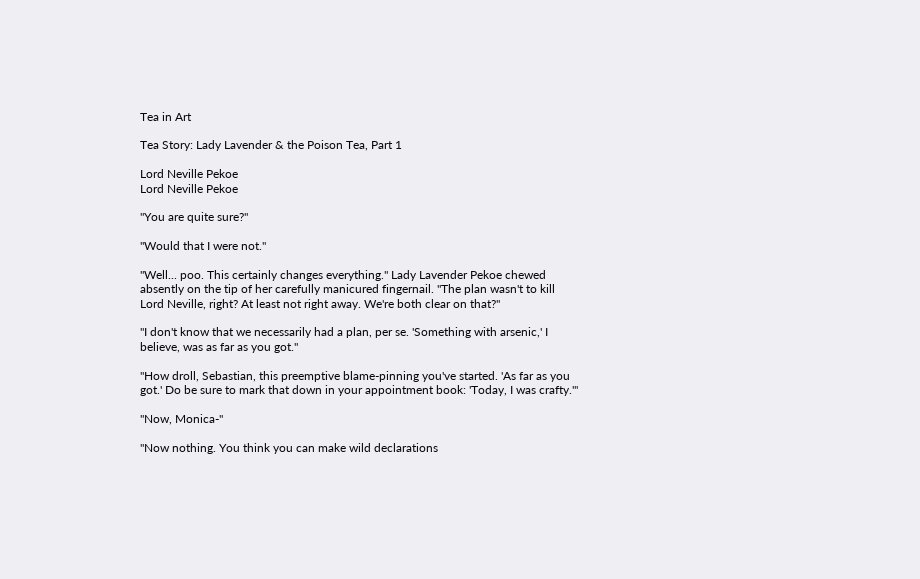Tea in Art

Tea Story: Lady Lavender & the Poison Tea, Part 1

Lord Neville Pekoe
Lord Neville Pekoe

"You are quite sure?"

"Would that I were not."

"Well... poo. This certainly changes everything." Lady Lavender Pekoe chewed absently on the tip of her carefully manicured fingernail. "The plan wasn't to kill Lord Neville, right? At least not right away. We're both clear on that?"

"I don't know that we necessarily had a plan, per se. 'Something with arsenic,' I believe, was as far as you got."

"How droll, Sebastian, this preemptive blame-pinning you've started. 'As far as you got.' Do be sure to mark that down in your appointment book: 'Today, I was crafty.'"

"Now, Monica-"

"Now nothing. You think you can make wild declarations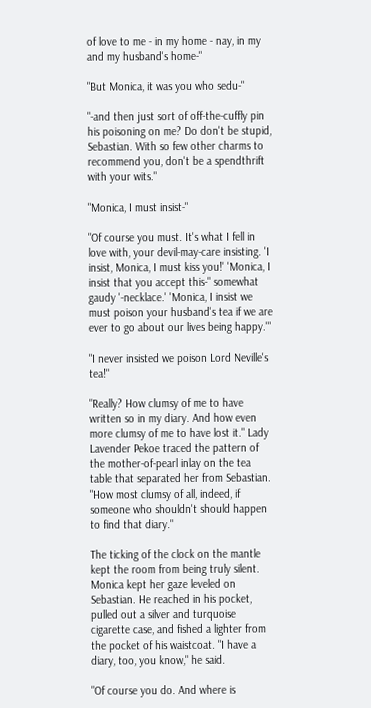of love to me - in my home - nay, in my and my husband's home-"

"But Monica, it was you who sedu-"

"-and then just sort of off-the-cuffly pin his poisoning on me? Do don't be stupid, Sebastian. With so few other charms to recommend you, don't be a spendthrift with your wits."

"Monica, I must insist-"

"Of course you must. It's what I fell in love with, your devil-may-care insisting. 'I insist, Monica, I must kiss you!' 'Monica, I insist that you accept this-" somewhat gaudy '-necklace.' 'Monica, I insist we must poison your husband's tea if we are ever to go about our lives being happy.'"

"I never insisted we poison Lord Neville's tea!"

"Really? How clumsy of me to have written so in my diary. And how even more clumsy of me to have lost it." Lady Lavender Pekoe traced the pattern of the mother-of-pearl inlay on the tea table that separated her from Sebastian. "How most clumsy of all, indeed, if someone who shouldn't should happen to find that diary."

The ticking of the clock on the mantle kept the room from being truly silent. Monica kept her gaze leveled on Sebastian. He reached in his pocket, pulled out a silver and turquoise cigarette case, and fished a lighter from the pocket of his waistcoat. "I have a diary, too, you know," he said.

"Of course you do. And where is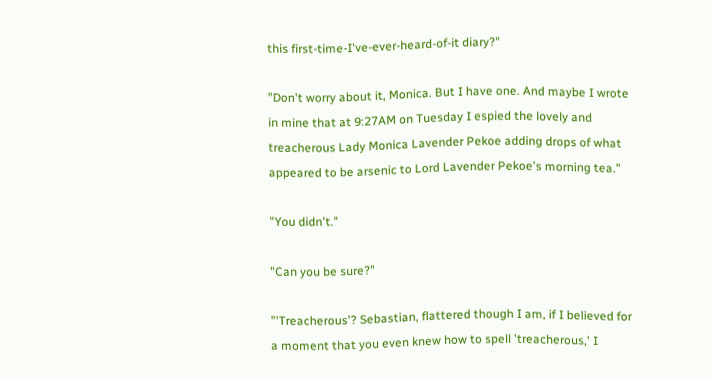this first-time-I've-ever-heard-of-it diary?"

"Don't worry about it, Monica. But I have one. And maybe I wrote in mine that at 9:27AM on Tuesday I espied the lovely and treacherous Lady Monica Lavender Pekoe adding drops of what appeared to be arsenic to Lord Lavender Pekoe's morning tea."

"You didn't."

"Can you be sure?"

"'Treacherous'? Sebastian, flattered though I am, if I believed for a moment that you even knew how to spell 'treacherous,' I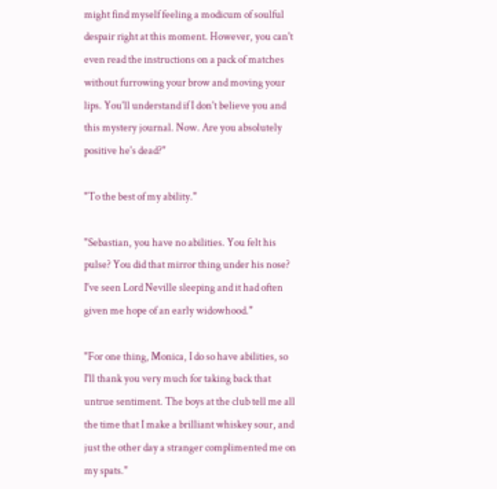might find myself feeling a modicum of soulful despair right at this moment. However, you can't even read the instructions on a pack of matches without furrowing your brow and moving your lips. You'll understand if I don't believe you and this mystery journal. Now. Are you absolutely positive he's dead?"

"To the best of my ability."

"Sebastian, you have no abilities. You felt his pulse? You did that mirror thing under his nose? I've seen Lord Neville sleeping and it had often given me hope of an early widowhood."

"For one thing, Monica, I do so have abilities, so I'll thank you very much for taking back that untrue sentiment. The boys at the club tell me all the time that I make a brilliant whiskey sour, and just the other day a stranger complimented me on my spats."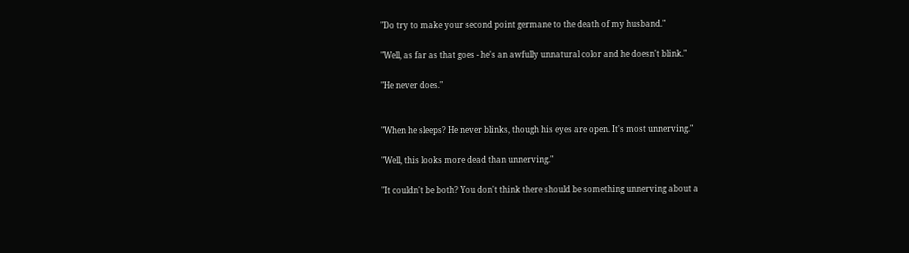"Do try to make your second point germane to the death of my husband."

"Well, as far as that goes - he's an awfully unnatural color and he doesn't blink."

"He never does."


"When he sleeps? He never blinks, though his eyes are open. It's most unnerving."

"Well, this looks more dead than unnerving."

"It couldn't be both? You don't think there should be something unnerving about a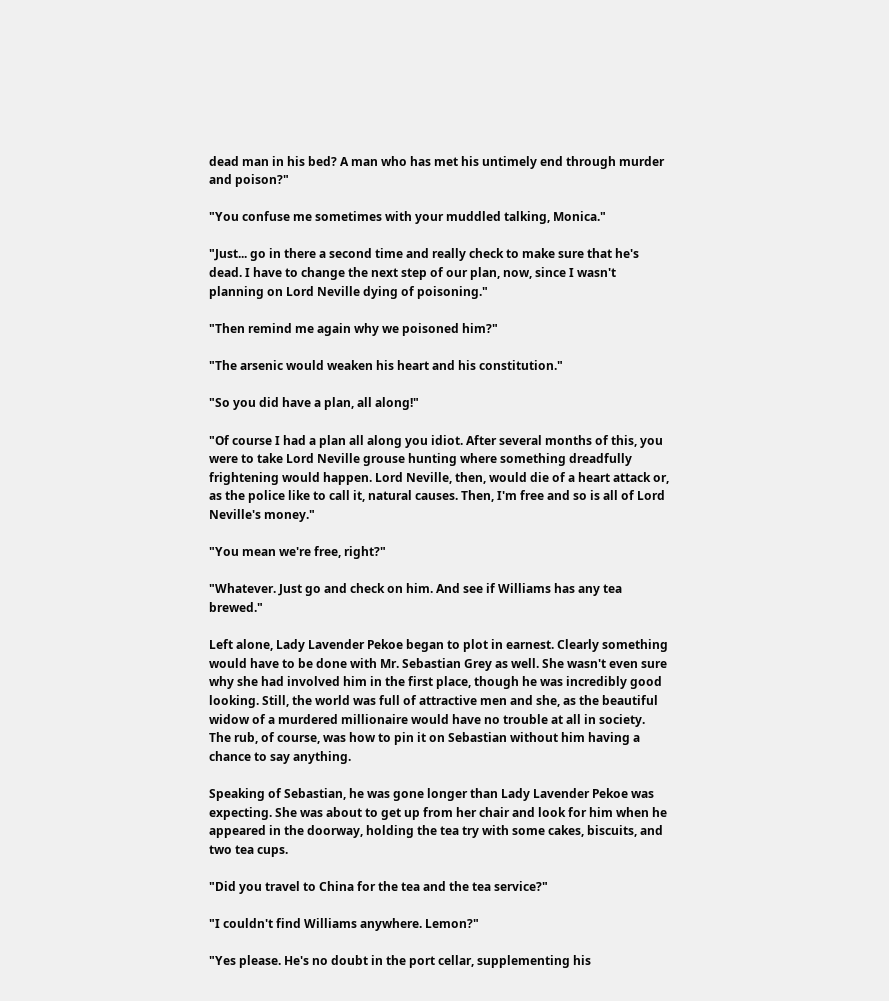dead man in his bed? A man who has met his untimely end through murder and poison?"

"You confuse me sometimes with your muddled talking, Monica."

"Just... go in there a second time and really check to make sure that he's dead. I have to change the next step of our plan, now, since I wasn't planning on Lord Neville dying of poisoning."

"Then remind me again why we poisoned him?"

"The arsenic would weaken his heart and his constitution."

"So you did have a plan, all along!"

"Of course I had a plan all along you idiot. After several months of this, you were to take Lord Neville grouse hunting where something dreadfully frightening would happen. Lord Neville, then, would die of a heart attack or, as the police like to call it, natural causes. Then, I'm free and so is all of Lord Neville's money."

"You mean we're free, right?"

"Whatever. Just go and check on him. And see if Williams has any tea brewed."

Left alone, Lady Lavender Pekoe began to plot in earnest. Clearly something would have to be done with Mr. Sebastian Grey as well. She wasn't even sure why she had involved him in the first place, though he was incredibly good looking. Still, the world was full of attractive men and she, as the beautiful widow of a murdered millionaire would have no trouble at all in society. The rub, of course, was how to pin it on Sebastian without him having a chance to say anything.

Speaking of Sebastian, he was gone longer than Lady Lavender Pekoe was expecting. She was about to get up from her chair and look for him when he appeared in the doorway, holding the tea try with some cakes, biscuits, and two tea cups.

"Did you travel to China for the tea and the tea service?"

"I couldn't find Williams anywhere. Lemon?"

"Yes please. He's no doubt in the port cellar, supplementing his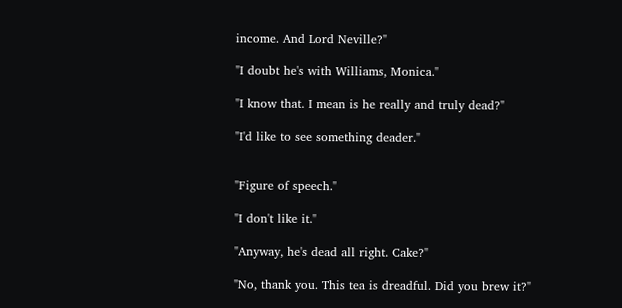income. And Lord Neville?"

"I doubt he's with Williams, Monica."

"I know that. I mean is he really and truly dead?"

"I'd like to see something deader."


"Figure of speech."

"I don't like it."

"Anyway, he's dead all right. Cake?"

"No, thank you. This tea is dreadful. Did you brew it?"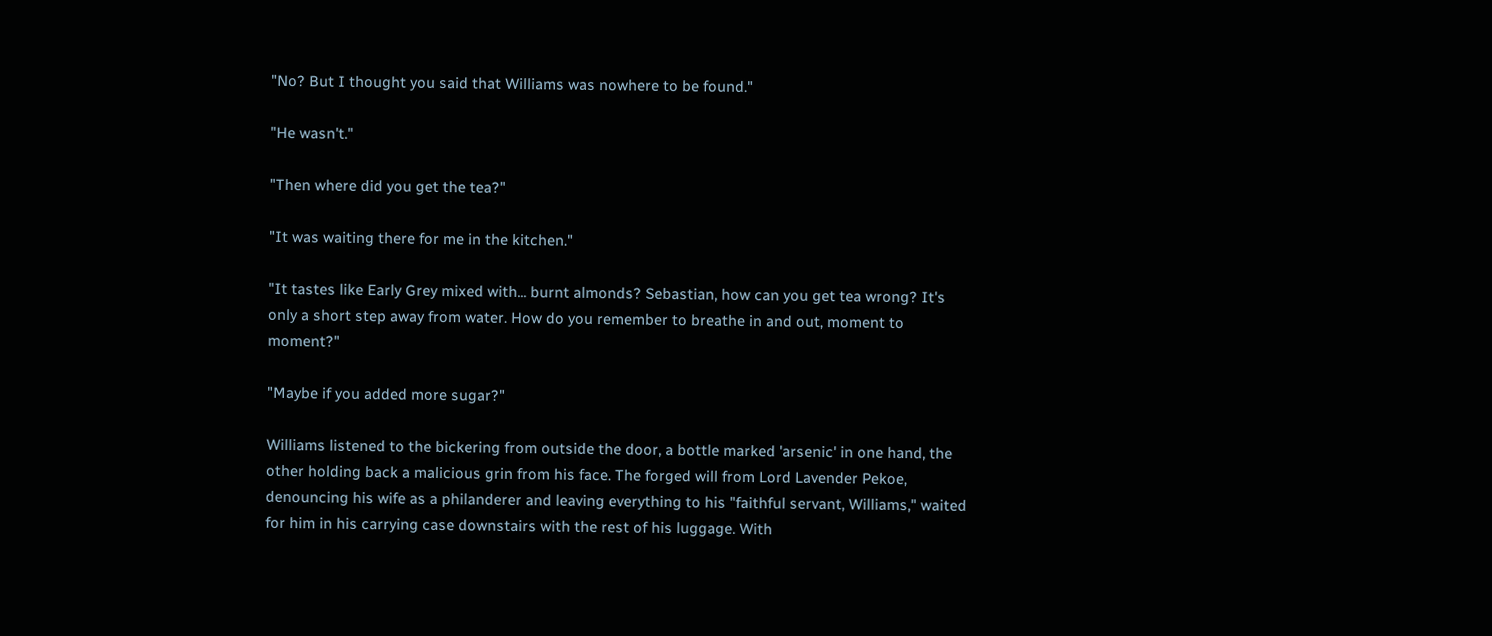"No? But I thought you said that Williams was nowhere to be found."

"He wasn't."

"Then where did you get the tea?"

"It was waiting there for me in the kitchen."

"It tastes like Early Grey mixed with... burnt almonds? Sebastian, how can you get tea wrong? It's only a short step away from water. How do you remember to breathe in and out, moment to moment?"

"Maybe if you added more sugar?"

Williams listened to the bickering from outside the door, a bottle marked 'arsenic' in one hand, the other holding back a malicious grin from his face. The forged will from Lord Lavender Pekoe, denouncing his wife as a philanderer and leaving everything to his "faithful servant, Williams," waited for him in his carrying case downstairs with the rest of his luggage. With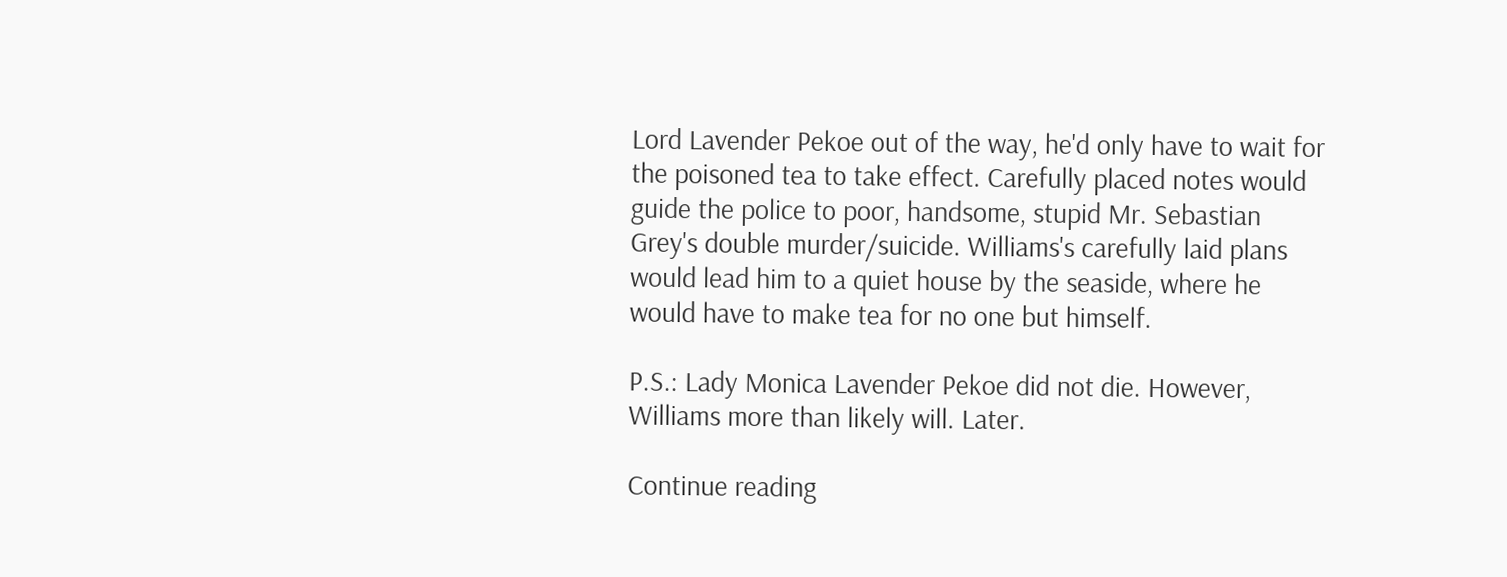Lord Lavender Pekoe out of the way, he'd only have to wait for the poisoned tea to take effect. Carefully placed notes would guide the police to poor, handsome, stupid Mr. Sebastian Grey's double murder/suicide. Williams's carefully laid plans would lead him to a quiet house by the seaside, where he would have to make tea for no one but himself.

P.S.: Lady Monica Lavender Pekoe did not die. However, Williams more than likely will. Later.

Continue reading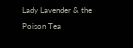Lady Lavender & the Poison Tea